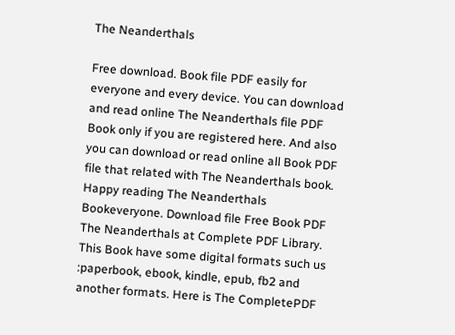The Neanderthals

Free download. Book file PDF easily for everyone and every device. You can download and read online The Neanderthals file PDF Book only if you are registered here. And also you can download or read online all Book PDF file that related with The Neanderthals book. Happy reading The Neanderthals Bookeveryone. Download file Free Book PDF The Neanderthals at Complete PDF Library. This Book have some digital formats such us :paperbook, ebook, kindle, epub, fb2 and another formats. Here is The CompletePDF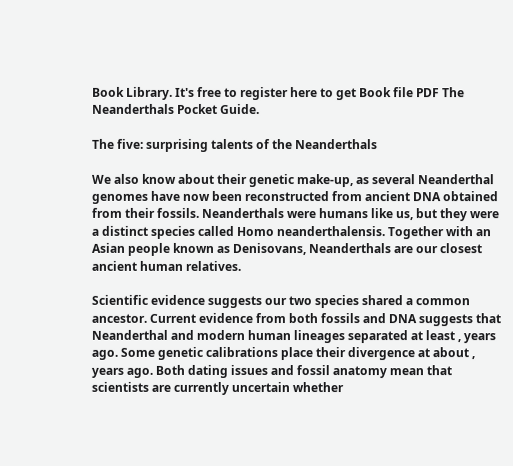Book Library. It's free to register here to get Book file PDF The Neanderthals Pocket Guide.

The five: surprising talents of the Neanderthals

We also know about their genetic make-up, as several Neanderthal genomes have now been reconstructed from ancient DNA obtained from their fossils. Neanderthals were humans like us, but they were a distinct species called Homo neanderthalensis. Together with an Asian people known as Denisovans, Neanderthals are our closest ancient human relatives.

Scientific evidence suggests our two species shared a common ancestor. Current evidence from both fossils and DNA suggests that Neanderthal and modern human lineages separated at least , years ago. Some genetic calibrations place their divergence at about , years ago. Both dating issues and fossil anatomy mean that scientists are currently uncertain whether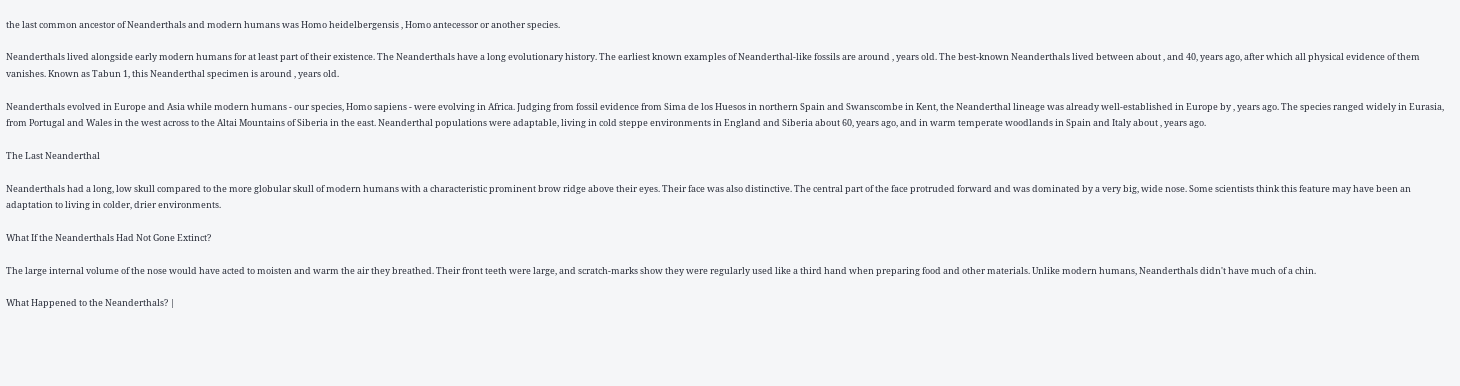the last common ancestor of Neanderthals and modern humans was Homo heidelbergensis , Homo antecessor or another species.

Neanderthals lived alongside early modern humans for at least part of their existence. The Neanderthals have a long evolutionary history. The earliest known examples of Neanderthal-like fossils are around , years old. The best-known Neanderthals lived between about , and 40, years ago, after which all physical evidence of them vanishes. Known as Tabun 1, this Neanderthal specimen is around , years old.

Neanderthals evolved in Europe and Asia while modern humans - our species, Homo sapiens - were evolving in Africa. Judging from fossil evidence from Sima de los Huesos in northern Spain and Swanscombe in Kent, the Neanderthal lineage was already well-established in Europe by , years ago. The species ranged widely in Eurasia, from Portugal and Wales in the west across to the Altai Mountains of Siberia in the east. Neanderthal populations were adaptable, living in cold steppe environments in England and Siberia about 60, years ago, and in warm temperate woodlands in Spain and Italy about , years ago.

The Last Neanderthal

Neanderthals had a long, low skull compared to the more globular skull of modern humans with a characteristic prominent brow ridge above their eyes. Their face was also distinctive. The central part of the face protruded forward and was dominated by a very big, wide nose. Some scientists think this feature may have been an adaptation to living in colder, drier environments.

What If the Neanderthals Had Not Gone Extinct?

The large internal volume of the nose would have acted to moisten and warm the air they breathed. Their front teeth were large, and scratch-marks show they were regularly used like a third hand when preparing food and other materials. Unlike modern humans, Neanderthals didn't have much of a chin.

What Happened to the Neanderthals? |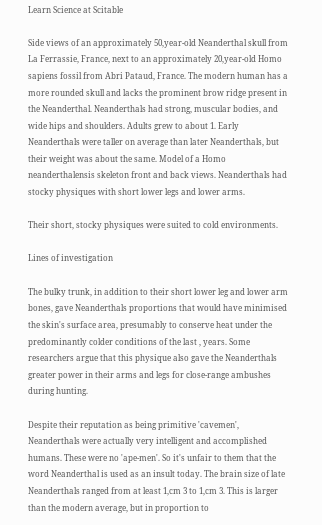Learn Science at Scitable

Side views of an approximately 50,year-old Neanderthal skull from La Ferrassie, France, next to an approximately 20,year-old Homo sapiens fossil from Abri Pataud, France. The modern human has a more rounded skull and lacks the prominent brow ridge present in the Neanderthal. Neanderthals had strong, muscular bodies, and wide hips and shoulders. Adults grew to about 1. Early Neanderthals were taller on average than later Neanderthals, but their weight was about the same. Model of a Homo neanderthalensis skeleton front and back views. Neanderthals had stocky physiques with short lower legs and lower arms.

Their short, stocky physiques were suited to cold environments.

Lines of investigation

The bulky trunk, in addition to their short lower leg and lower arm bones, gave Neanderthals proportions that would have minimised the skin's surface area, presumably to conserve heat under the predominantly colder conditions of the last , years. Some researchers argue that this physique also gave the Neanderthals greater power in their arms and legs for close-range ambushes during hunting.

Despite their reputation as being primitive 'cavemen', Neanderthals were actually very intelligent and accomplished humans. These were no 'ape-men'. So it's unfair to them that the word Neanderthal is used as an insult today. The brain size of late Neanderthals ranged from at least 1,cm 3 to 1,cm 3. This is larger than the modern average, but in proportion to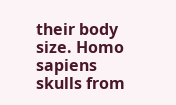their body size. Homo sapiens skulls from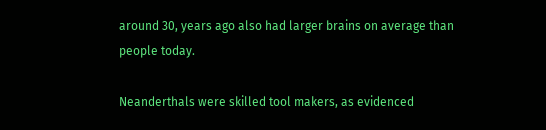around 30, years ago also had larger brains on average than people today.

Neanderthals were skilled tool makers, as evidenced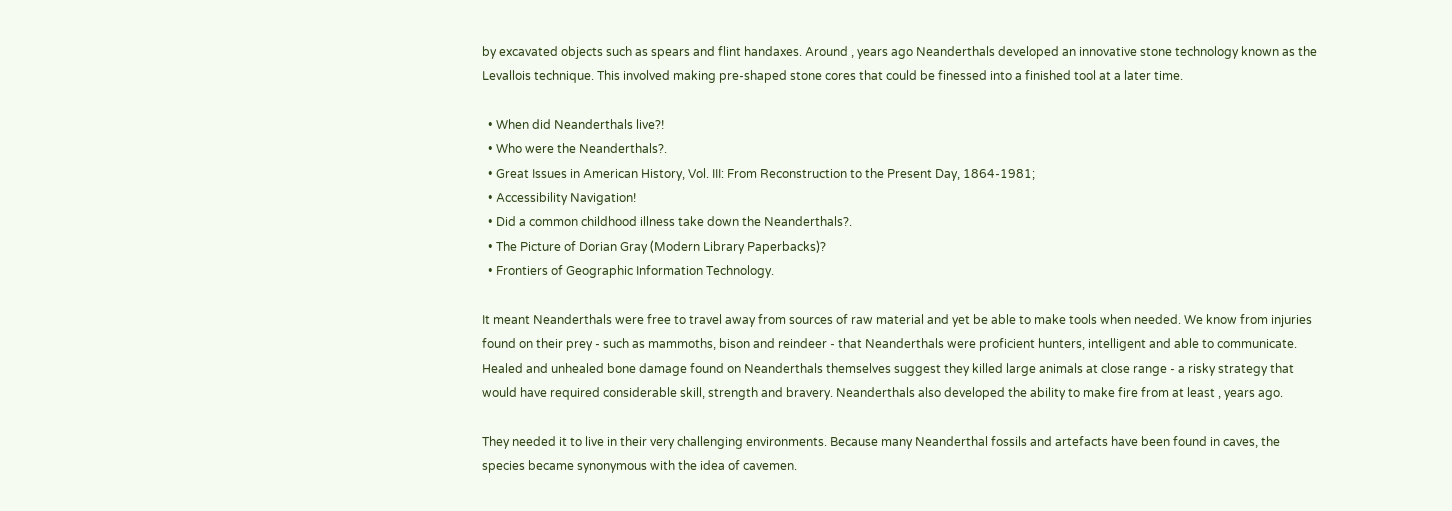by excavated objects such as spears and flint handaxes. Around , years ago Neanderthals developed an innovative stone technology known as the Levallois technique. This involved making pre-shaped stone cores that could be finessed into a finished tool at a later time.

  • When did Neanderthals live?!
  • Who were the Neanderthals?.
  • Great Issues in American History, Vol. III: From Reconstruction to the Present Day, 1864-1981;
  • Accessibility Navigation!
  • Did a common childhood illness take down the Neanderthals?.
  • The Picture of Dorian Gray (Modern Library Paperbacks)?
  • Frontiers of Geographic Information Technology.

It meant Neanderthals were free to travel away from sources of raw material and yet be able to make tools when needed. We know from injuries found on their prey - such as mammoths, bison and reindeer - that Neanderthals were proficient hunters, intelligent and able to communicate. Healed and unhealed bone damage found on Neanderthals themselves suggest they killed large animals at close range - a risky strategy that would have required considerable skill, strength and bravery. Neanderthals also developed the ability to make fire from at least , years ago.

They needed it to live in their very challenging environments. Because many Neanderthal fossils and artefacts have been found in caves, the species became synonymous with the idea of cavemen.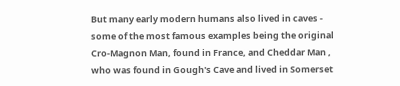But many early modern humans also lived in caves - some of the most famous examples being the original Cro-Magnon Man, found in France, and Cheddar Man , who was found in Gough's Cave and lived in Somerset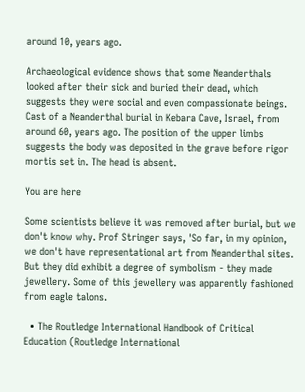around 10, years ago.

Archaeological evidence shows that some Neanderthals looked after their sick and buried their dead, which suggests they were social and even compassionate beings. Cast of a Neanderthal burial in Kebara Cave, Israel, from around 60, years ago. The position of the upper limbs suggests the body was deposited in the grave before rigor mortis set in. The head is absent.

You are here

Some scientists believe it was removed after burial, but we don't know why. Prof Stringer says, 'So far, in my opinion, we don't have representational art from Neanderthal sites. But they did exhibit a degree of symbolism - they made jewellery. Some of this jewellery was apparently fashioned from eagle talons.

  • The Routledge International Handbook of Critical Education (Routledge International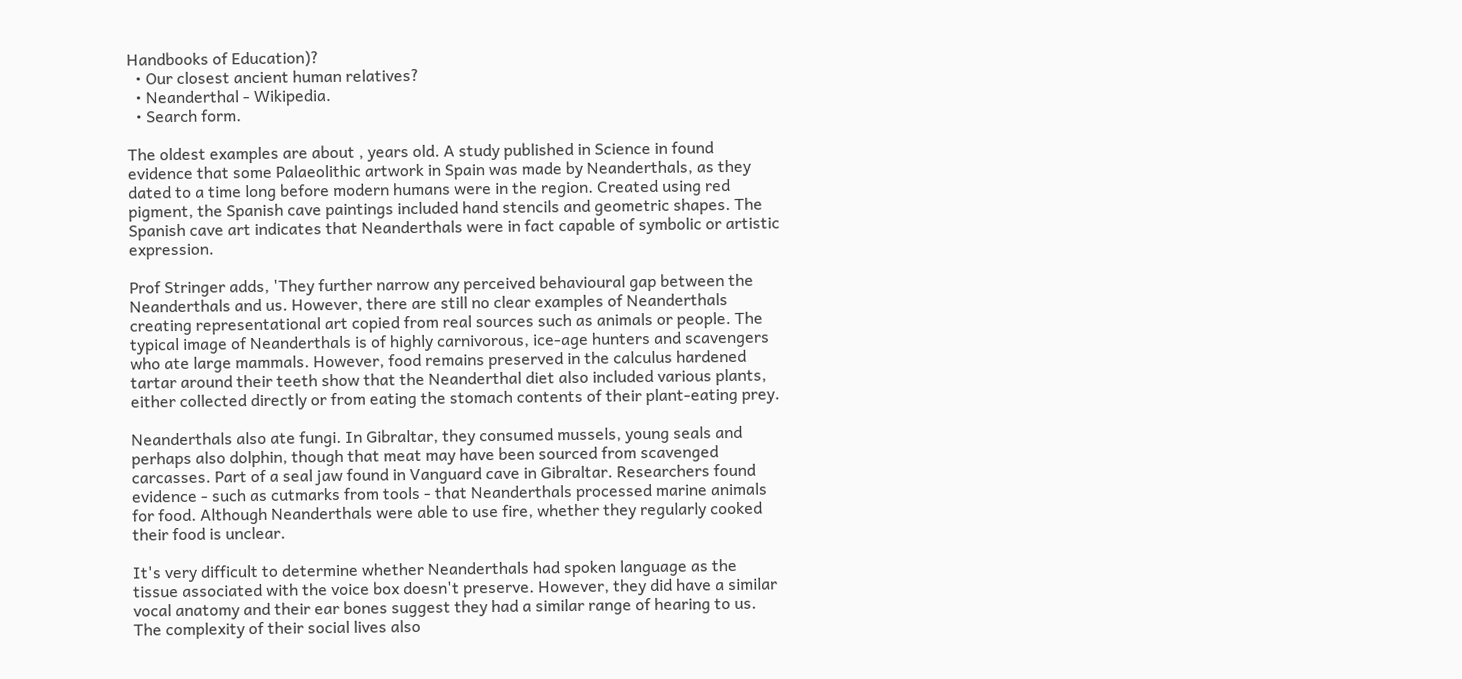Handbooks of Education)?
  • Our closest ancient human relatives?
  • Neanderthal - Wikipedia.
  • Search form.

The oldest examples are about , years old. A study published in Science in found evidence that some Palaeolithic artwork in Spain was made by Neanderthals, as they dated to a time long before modern humans were in the region. Created using red pigment, the Spanish cave paintings included hand stencils and geometric shapes. The Spanish cave art indicates that Neanderthals were in fact capable of symbolic or artistic expression.

Prof Stringer adds, 'They further narrow any perceived behavioural gap between the Neanderthals and us. However, there are still no clear examples of Neanderthals creating representational art copied from real sources such as animals or people. The typical image of Neanderthals is of highly carnivorous, ice-age hunters and scavengers who ate large mammals. However, food remains preserved in the calculus hardened tartar around their teeth show that the Neanderthal diet also included various plants, either collected directly or from eating the stomach contents of their plant-eating prey.

Neanderthals also ate fungi. In Gibraltar, they consumed mussels, young seals and perhaps also dolphin, though that meat may have been sourced from scavenged carcasses. Part of a seal jaw found in Vanguard cave in Gibraltar. Researchers found evidence - such as cutmarks from tools - that Neanderthals processed marine animals for food. Although Neanderthals were able to use fire, whether they regularly cooked their food is unclear.

It's very difficult to determine whether Neanderthals had spoken language as the tissue associated with the voice box doesn't preserve. However, they did have a similar vocal anatomy and their ear bones suggest they had a similar range of hearing to us. The complexity of their social lives also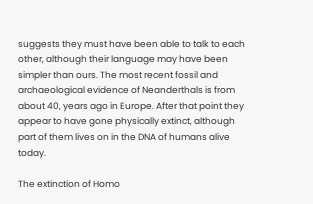suggests they must have been able to talk to each other, although their language may have been simpler than ours. The most recent fossil and archaeological evidence of Neanderthals is from about 40, years ago in Europe. After that point they appear to have gone physically extinct, although part of them lives on in the DNA of humans alive today.

The extinction of Homo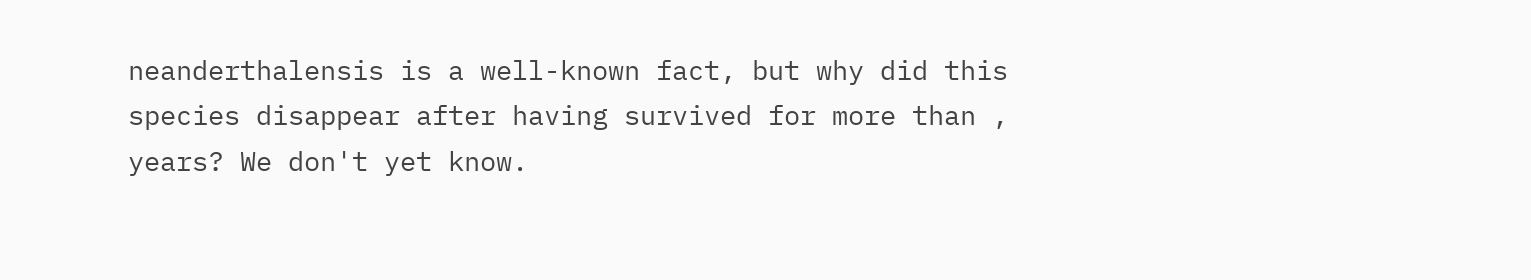neanderthalensis is a well-known fact, but why did this species disappear after having survived for more than , years? We don't yet know.